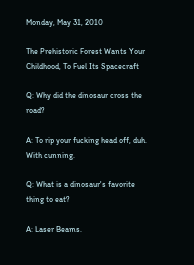Monday, May 31, 2010

The Prehistoric Forest Wants Your Childhood, To Fuel Its Spacecraft

Q: Why did the dinosaur cross the road?

A: To rip your fucking head off, duh. With cunning.

Q: What is a dinosaur's favorite thing to eat?

A: Laser Beams.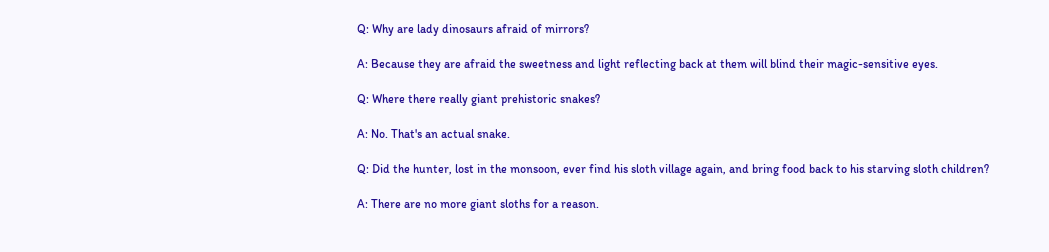Q: Why are lady dinosaurs afraid of mirrors?

A: Because they are afraid the sweetness and light reflecting back at them will blind their magic-sensitive eyes.

Q: Where there really giant prehistoric snakes?

A: No. That's an actual snake.

Q: Did the hunter, lost in the monsoon, ever find his sloth village again, and bring food back to his starving sloth children?

A: There are no more giant sloths for a reason.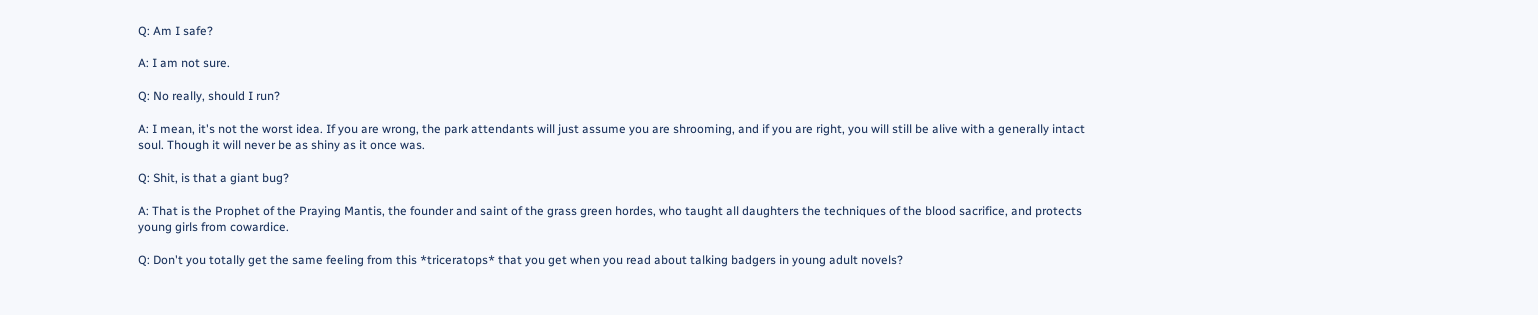Q: Am I safe?

A: I am not sure.

Q: No really, should I run?

A: I mean, it's not the worst idea. If you are wrong, the park attendants will just assume you are shrooming, and if you are right, you will still be alive with a generally intact soul. Though it will never be as shiny as it once was.

Q: Shit, is that a giant bug?

A: That is the Prophet of the Praying Mantis, the founder and saint of the grass green hordes, who taught all daughters the techniques of the blood sacrifice, and protects young girls from cowardice.

Q: Don't you totally get the same feeling from this *triceratops* that you get when you read about talking badgers in young adult novels?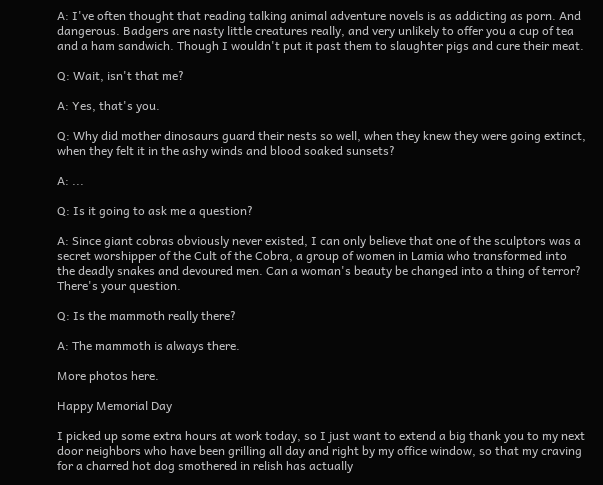A: I've often thought that reading talking animal adventure novels is as addicting as porn. And dangerous. Badgers are nasty little creatures really, and very unlikely to offer you a cup of tea and a ham sandwich. Though I wouldn't put it past them to slaughter pigs and cure their meat.

Q: Wait, isn't that me?

A: Yes, that's you.

Q: Why did mother dinosaurs guard their nests so well, when they knew they were going extinct, when they felt it in the ashy winds and blood soaked sunsets?

A: ...

Q: Is it going to ask me a question?

A: Since giant cobras obviously never existed, I can only believe that one of the sculptors was a secret worshipper of the Cult of the Cobra, a group of women in Lamia who transformed into the deadly snakes and devoured men. Can a woman's beauty be changed into a thing of terror? There's your question.

Q: Is the mammoth really there?

A: The mammoth is always there.

More photos here.

Happy Memorial Day

I picked up some extra hours at work today, so I just want to extend a big thank you to my next door neighbors who have been grilling all day and right by my office window, so that my craving for a charred hot dog smothered in relish has actually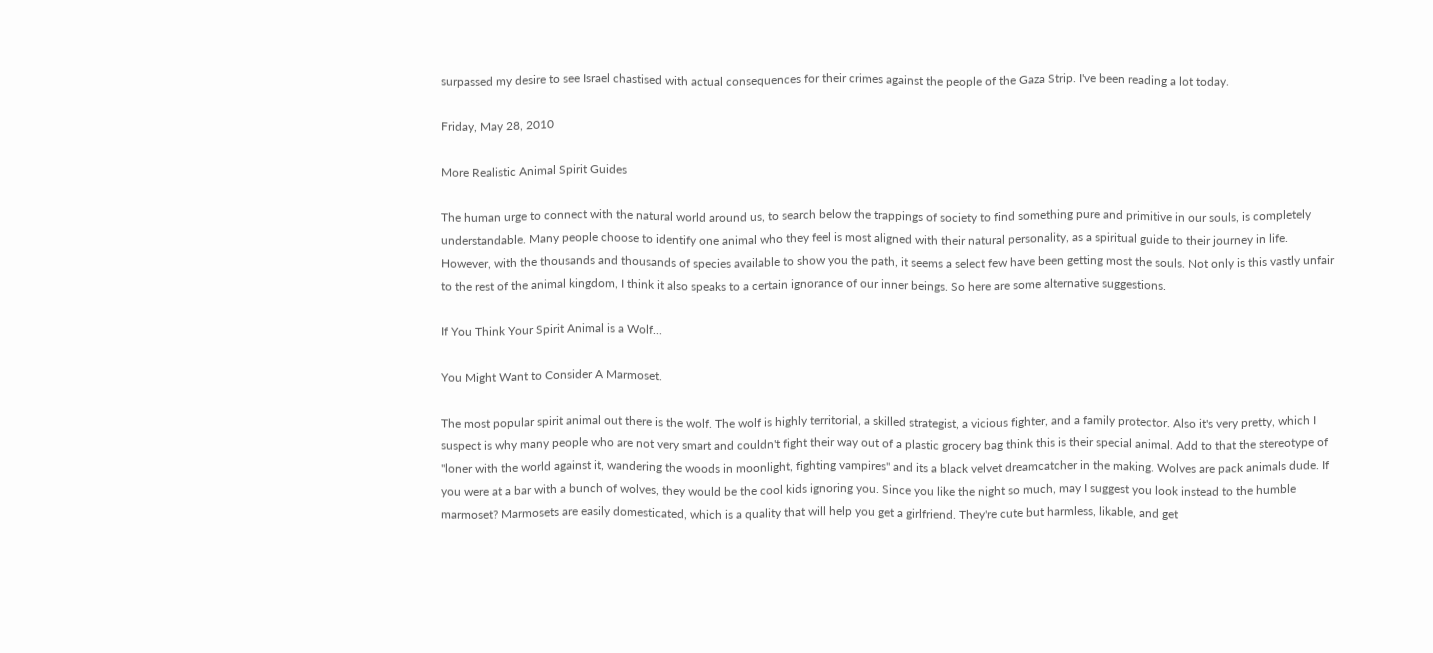surpassed my desire to see Israel chastised with actual consequences for their crimes against the people of the Gaza Strip. I've been reading a lot today.

Friday, May 28, 2010

More Realistic Animal Spirit Guides

The human urge to connect with the natural world around us, to search below the trappings of society to find something pure and primitive in our souls, is completely understandable. Many people choose to identify one animal who they feel is most aligned with their natural personality, as a spiritual guide to their journey in life. However, with the thousands and thousands of species available to show you the path, it seems a select few have been getting most the souls. Not only is this vastly unfair to the rest of the animal kingdom, I think it also speaks to a certain ignorance of our inner beings. So here are some alternative suggestions.

If You Think Your Spirit Animal is a Wolf...

You Might Want to Consider A Marmoset.

The most popular spirit animal out there is the wolf. The wolf is highly territorial, a skilled strategist, a vicious fighter, and a family protector. Also it's very pretty, which I suspect is why many people who are not very smart and couldn't fight their way out of a plastic grocery bag think this is their special animal. Add to that the stereotype of "loner with the world against it, wandering the woods in moonlight, fighting vampires" and its a black velvet dreamcatcher in the making. Wolves are pack animals dude. If you were at a bar with a bunch of wolves, they would be the cool kids ignoring you. Since you like the night so much, may I suggest you look instead to the humble marmoset? Marmosets are easily domesticated, which is a quality that will help you get a girlfriend. They're cute but harmless, likable, and get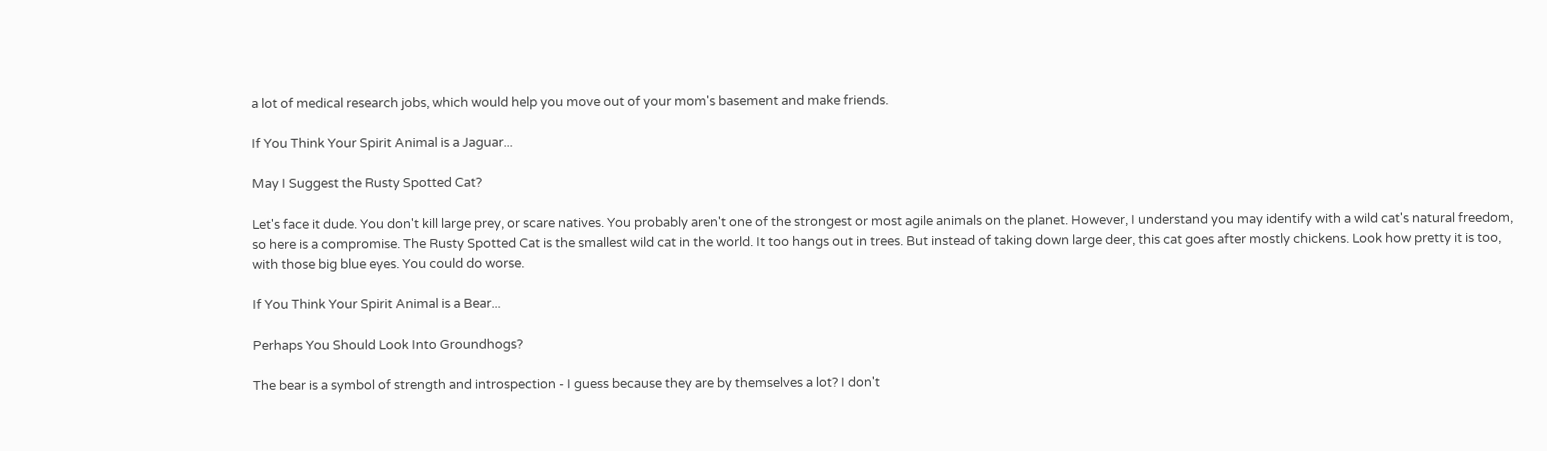a lot of medical research jobs, which would help you move out of your mom's basement and make friends.

If You Think Your Spirit Animal is a Jaguar...

May I Suggest the Rusty Spotted Cat?

Let's face it dude. You don't kill large prey, or scare natives. You probably aren't one of the strongest or most agile animals on the planet. However, I understand you may identify with a wild cat's natural freedom, so here is a compromise. The Rusty Spotted Cat is the smallest wild cat in the world. It too hangs out in trees. But instead of taking down large deer, this cat goes after mostly chickens. Look how pretty it is too, with those big blue eyes. You could do worse.

If You Think Your Spirit Animal is a Bear...

Perhaps You Should Look Into Groundhogs?

The bear is a symbol of strength and introspection - I guess because they are by themselves a lot? I don't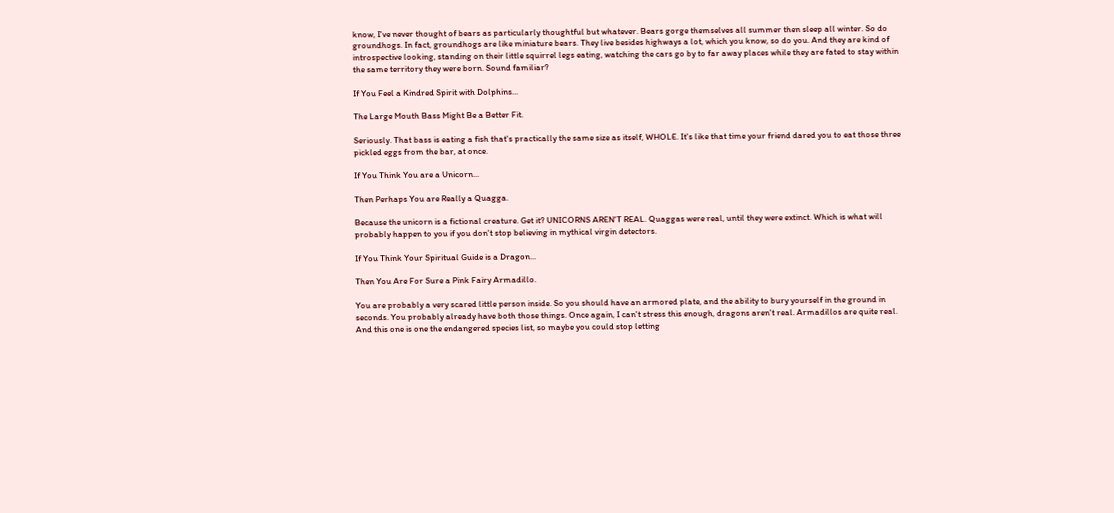know, I've never thought of bears as particularly thoughtful but whatever. Bears gorge themselves all summer then sleep all winter. So do groundhogs. In fact, groundhogs are like miniature bears. They live besides highways a lot, which you know, so do you. And they are kind of introspective looking, standing on their little squirrel legs eating, watching the cars go by to far away places while they are fated to stay within the same territory they were born. Sound familiar?

If You Feel a Kindred Spirit with Dolphins...

The Large Mouth Bass Might Be a Better Fit.

Seriously. That bass is eating a fish that's practically the same size as itself, WHOLE. It's like that time your friend dared you to eat those three pickled eggs from the bar, at once.

If You Think You are a Unicorn...

Then Perhaps You are Really a Quagga.

Because the unicorn is a fictional creature. Get it? UNICORNS AREN'T REAL. Quaggas were real, until they were extinct. Which is what will probably happen to you if you don't stop believing in mythical virgin detectors.

If You Think Your Spiritual Guide is a Dragon...

Then You Are For Sure a Pink Fairy Armadillo.

You are probably a very scared little person inside. So you should have an armored plate, and the ability to bury yourself in the ground in seconds. You probably already have both those things. Once again, I can't stress this enough, dragons aren't real. Armadillos are quite real. And this one is one the endangered species list, so maybe you could stop letting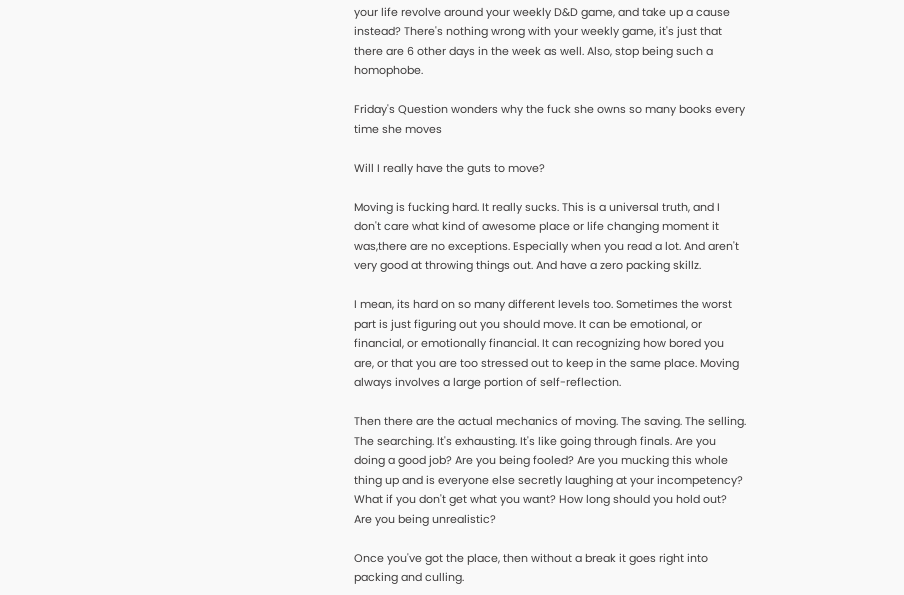your life revolve around your weekly D&D game, and take up a cause instead? There's nothing wrong with your weekly game, it's just that there are 6 other days in the week as well. Also, stop being such a homophobe.

Friday's Question wonders why the fuck she owns so many books every time she moves

Will I really have the guts to move?

Moving is fucking hard. It really sucks. This is a universal truth, and I don't care what kind of awesome place or life changing moment it was,there are no exceptions. Especially when you read a lot. And aren't very good at throwing things out. And have a zero packing skillz.

I mean, its hard on so many different levels too. Sometimes the worst part is just figuring out you should move. It can be emotional, or financial, or emotionally financial. It can recognizing how bored you are, or that you are too stressed out to keep in the same place. Moving always involves a large portion of self-reflection.

Then there are the actual mechanics of moving. The saving. The selling. The searching. It's exhausting. It's like going through finals. Are you doing a good job? Are you being fooled? Are you mucking this whole thing up and is everyone else secretly laughing at your incompetency? What if you don't get what you want? How long should you hold out? Are you being unrealistic?

Once you've got the place, then without a break it goes right into packing and culling.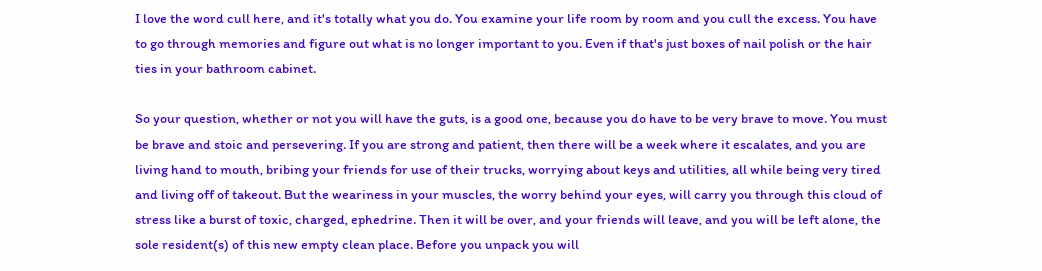I love the word cull here, and it's totally what you do. You examine your life room by room and you cull the excess. You have to go through memories and figure out what is no longer important to you. Even if that's just boxes of nail polish or the hair ties in your bathroom cabinet.

So your question, whether or not you will have the guts, is a good one, because you do have to be very brave to move. You must be brave and stoic and persevering. If you are strong and patient, then there will be a week where it escalates, and you are living hand to mouth, bribing your friends for use of their trucks, worrying about keys and utilities, all while being very tired and living off of takeout. But the weariness in your muscles, the worry behind your eyes, will carry you through this cloud of stress like a burst of toxic, charged, ephedrine. Then it will be over, and your friends will leave, and you will be left alone, the sole resident(s) of this new empty clean place. Before you unpack you will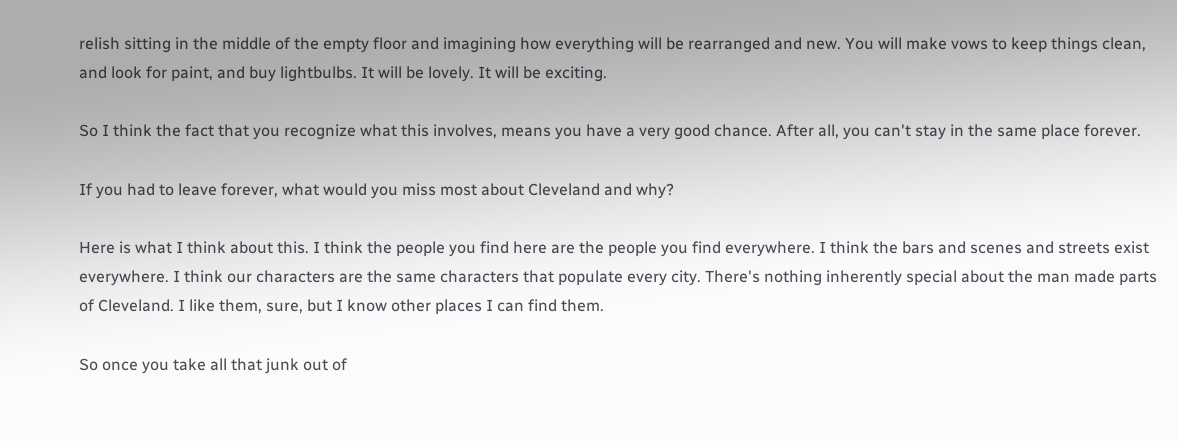relish sitting in the middle of the empty floor and imagining how everything will be rearranged and new. You will make vows to keep things clean, and look for paint, and buy lightbulbs. It will be lovely. It will be exciting.

So I think the fact that you recognize what this involves, means you have a very good chance. After all, you can't stay in the same place forever.

If you had to leave forever, what would you miss most about Cleveland and why?

Here is what I think about this. I think the people you find here are the people you find everywhere. I think the bars and scenes and streets exist everywhere. I think our characters are the same characters that populate every city. There's nothing inherently special about the man made parts of Cleveland. I like them, sure, but I know other places I can find them.

So once you take all that junk out of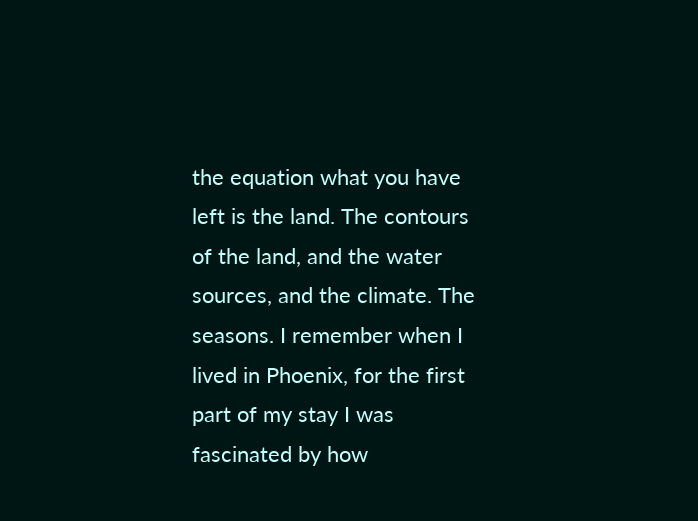the equation what you have left is the land. The contours of the land, and the water sources, and the climate. The seasons. I remember when I lived in Phoenix, for the first part of my stay I was fascinated by how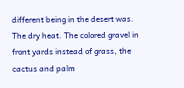different being in the desert was. The dry heat. The colored gravel in front yards instead of grass, the cactus and palm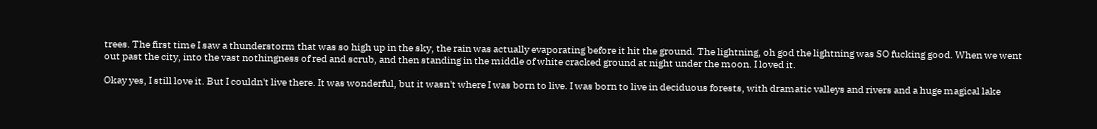trees. The first time I saw a thunderstorm that was so high up in the sky, the rain was actually evaporating before it hit the ground. The lightning, oh god the lightning was SO fucking good. When we went out past the city, into the vast nothingness of red and scrub, and then standing in the middle of white cracked ground at night under the moon. I loved it.

Okay yes, I still love it. But I couldn't live there. It was wonderful, but it wasn't where I was born to live. I was born to live in deciduous forests, with dramatic valleys and rivers and a huge magical lake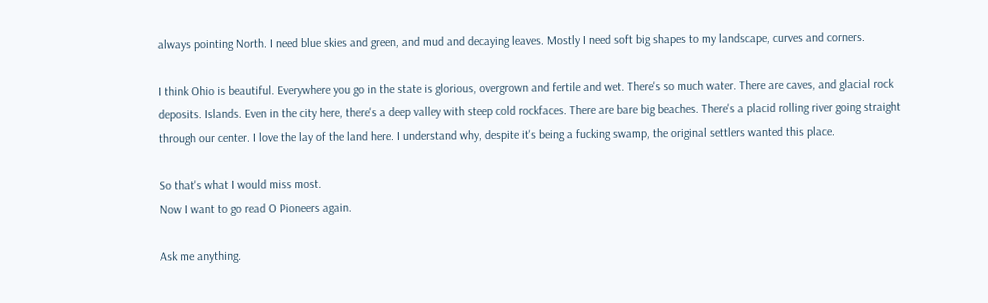always pointing North. I need blue skies and green, and mud and decaying leaves. Mostly I need soft big shapes to my landscape, curves and corners.

I think Ohio is beautiful. Everywhere you go in the state is glorious, overgrown and fertile and wet. There's so much water. There are caves, and glacial rock deposits. Islands. Even in the city here, there's a deep valley with steep cold rockfaces. There are bare big beaches. There's a placid rolling river going straight through our center. I love the lay of the land here. I understand why, despite it's being a fucking swamp, the original settlers wanted this place.

So that's what I would miss most.
Now I want to go read O Pioneers again.

Ask me anything.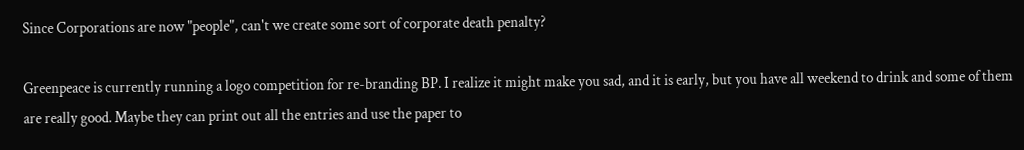Since Corporations are now "people", can't we create some sort of corporate death penalty?

Greenpeace is currently running a logo competition for re-branding BP. I realize it might make you sad, and it is early, but you have all weekend to drink and some of them are really good. Maybe they can print out all the entries and use the paper to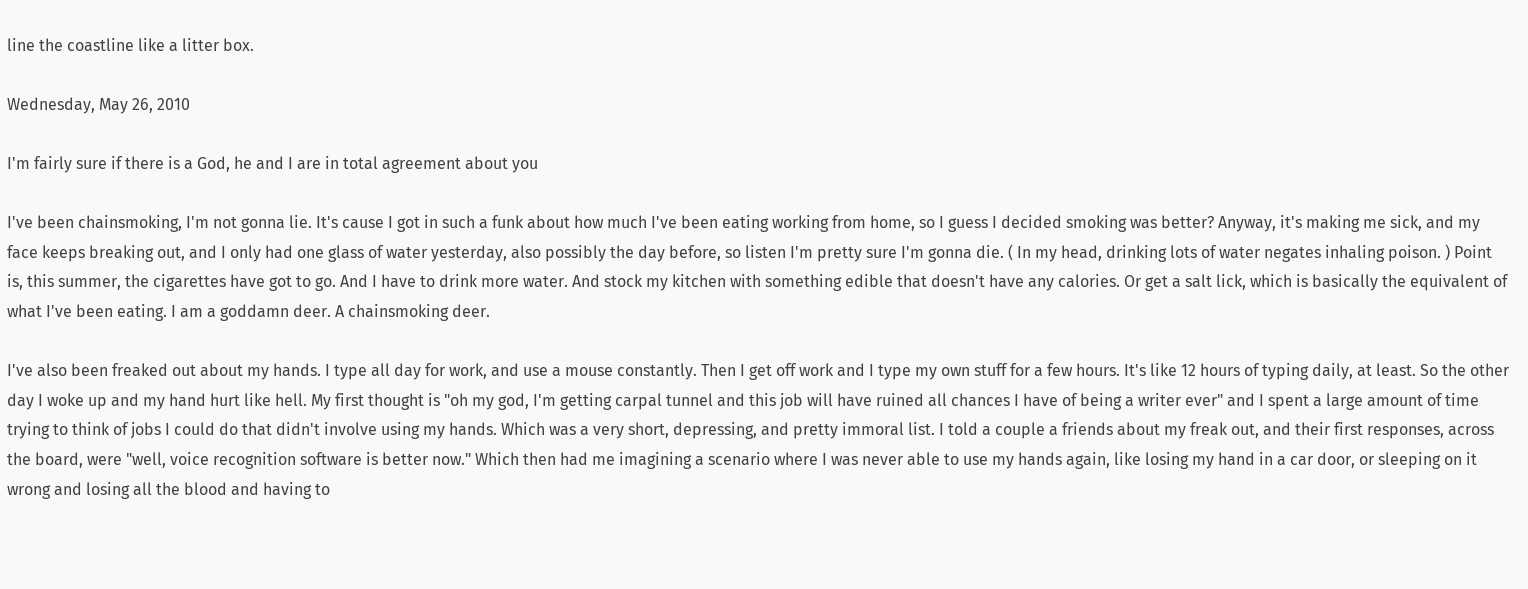line the coastline like a litter box.

Wednesday, May 26, 2010

I'm fairly sure if there is a God, he and I are in total agreement about you

I've been chainsmoking, I'm not gonna lie. It's cause I got in such a funk about how much I've been eating working from home, so I guess I decided smoking was better? Anyway, it's making me sick, and my face keeps breaking out, and I only had one glass of water yesterday, also possibly the day before, so listen I'm pretty sure I'm gonna die. ( In my head, drinking lots of water negates inhaling poison. ) Point is, this summer, the cigarettes have got to go. And I have to drink more water. And stock my kitchen with something edible that doesn't have any calories. Or get a salt lick, which is basically the equivalent of what I've been eating. I am a goddamn deer. A chainsmoking deer.

I've also been freaked out about my hands. I type all day for work, and use a mouse constantly. Then I get off work and I type my own stuff for a few hours. It's like 12 hours of typing daily, at least. So the other day I woke up and my hand hurt like hell. My first thought is "oh my god, I'm getting carpal tunnel and this job will have ruined all chances I have of being a writer ever" and I spent a large amount of time trying to think of jobs I could do that didn't involve using my hands. Which was a very short, depressing, and pretty immoral list. I told a couple a friends about my freak out, and their first responses, across the board, were "well, voice recognition software is better now." Which then had me imagining a scenario where I was never able to use my hands again, like losing my hand in a car door, or sleeping on it wrong and losing all the blood and having to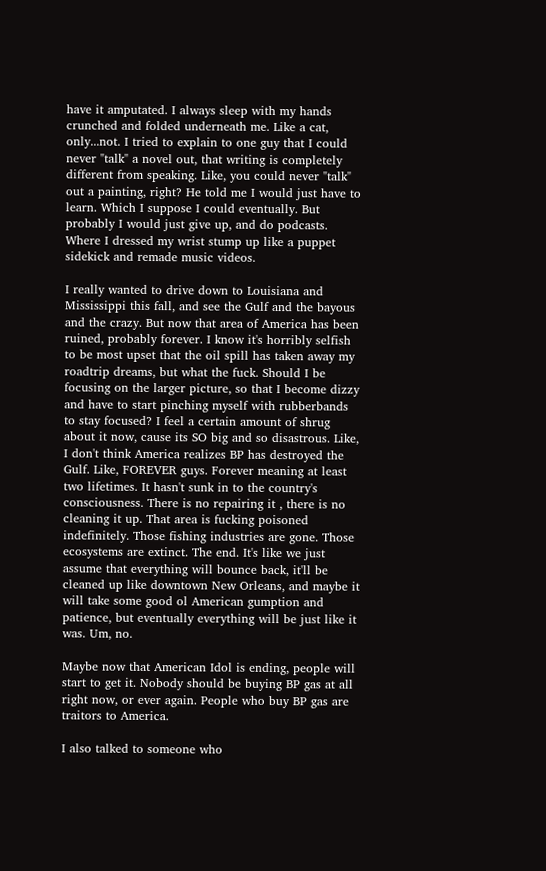have it amputated. I always sleep with my hands crunched and folded underneath me. Like a cat, only...not. I tried to explain to one guy that I could never "talk" a novel out, that writing is completely different from speaking. Like, you could never "talk" out a painting, right? He told me I would just have to learn. Which I suppose I could eventually. But probably I would just give up, and do podcasts. Where I dressed my wrist stump up like a puppet sidekick and remade music videos.

I really wanted to drive down to Louisiana and Mississippi this fall, and see the Gulf and the bayous and the crazy. But now that area of America has been ruined, probably forever. I know it's horribly selfish to be most upset that the oil spill has taken away my roadtrip dreams, but what the fuck. Should I be focusing on the larger picture, so that I become dizzy and have to start pinching myself with rubberbands to stay focused? I feel a certain amount of shrug about it now, cause its SO big and so disastrous. Like, I don't think America realizes BP has destroyed the Gulf. Like, FOREVER guys. Forever meaning at least two lifetimes. It hasn't sunk in to the country's consciousness. There is no repairing it , there is no cleaning it up. That area is fucking poisoned indefinitely. Those fishing industries are gone. Those ecosystems are extinct. The end. It's like we just assume that everything will bounce back, it'll be cleaned up like downtown New Orleans, and maybe it will take some good ol American gumption and patience, but eventually everything will be just like it was. Um, no.

Maybe now that American Idol is ending, people will start to get it. Nobody should be buying BP gas at all right now, or ever again. People who buy BP gas are traitors to America.

I also talked to someone who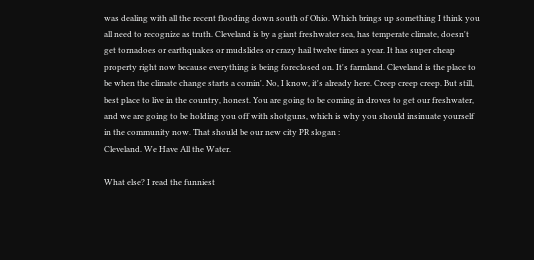was dealing with all the recent flooding down south of Ohio. Which brings up something I think you all need to recognize as truth. Cleveland is by a giant freshwater sea, has temperate climate, doesn't get tornadoes or earthquakes or mudslides or crazy hail twelve times a year. It has super cheap property right now because everything is being foreclosed on. It's farmland. Cleveland is the place to be when the climate change starts a comin'. No, I know, it's already here. Creep creep creep. But still, best place to live in the country, honest. You are going to be coming in droves to get our freshwater, and we are going to be holding you off with shotguns, which is why you should insinuate yourself in the community now. That should be our new city PR slogan :
Cleveland. We Have All the Water.

What else? I read the funniest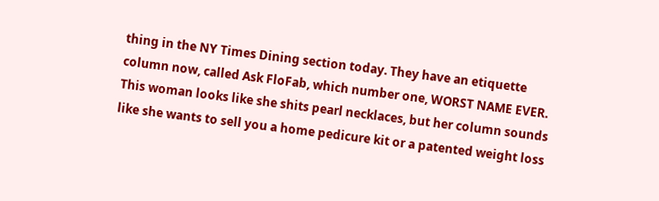thing in the NY Times Dining section today. They have an etiquette column now, called Ask FloFab, which number one, WORST NAME EVER. This woman looks like she shits pearl necklaces, but her column sounds like she wants to sell you a home pedicure kit or a patented weight loss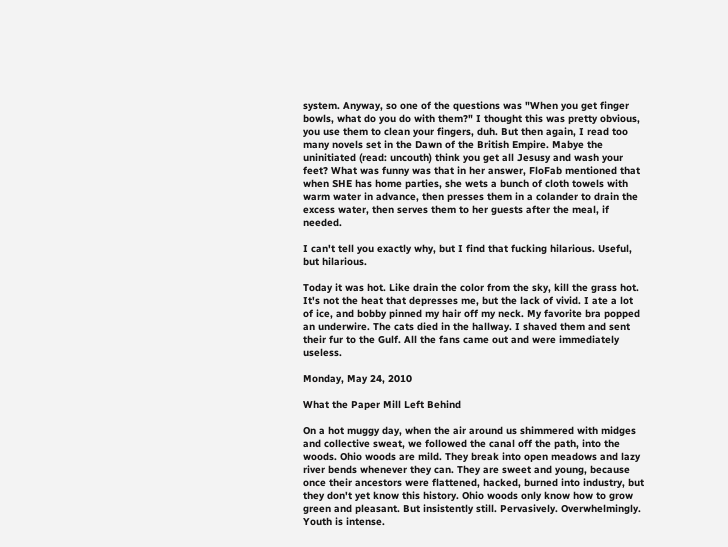system. Anyway, so one of the questions was "When you get finger bowls, what do you do with them?" I thought this was pretty obvious, you use them to clean your fingers, duh. But then again, I read too many novels set in the Dawn of the British Empire. Mabye the uninitiated (read: uncouth) think you get all Jesusy and wash your feet? What was funny was that in her answer, FloFab mentioned that when SHE has home parties, she wets a bunch of cloth towels with warm water in advance, then presses them in a colander to drain the excess water, then serves them to her guests after the meal, if needed.

I can't tell you exactly why, but I find that fucking hilarious. Useful, but hilarious.

Today it was hot. Like drain the color from the sky, kill the grass hot. It's not the heat that depresses me, but the lack of vivid. I ate a lot of ice, and bobby pinned my hair off my neck. My favorite bra popped an underwire. The cats died in the hallway. I shaved them and sent their fur to the Gulf. All the fans came out and were immediately useless.

Monday, May 24, 2010

What the Paper Mill Left Behind

On a hot muggy day, when the air around us shimmered with midges and collective sweat, we followed the canal off the path, into the woods. Ohio woods are mild. They break into open meadows and lazy river bends whenever they can. They are sweet and young, because once their ancestors were flattened, hacked, burned into industry, but they don't yet know this history. Ohio woods only know how to grow green and pleasant. But insistently still. Pervasively. Overwhelmingly. Youth is intense.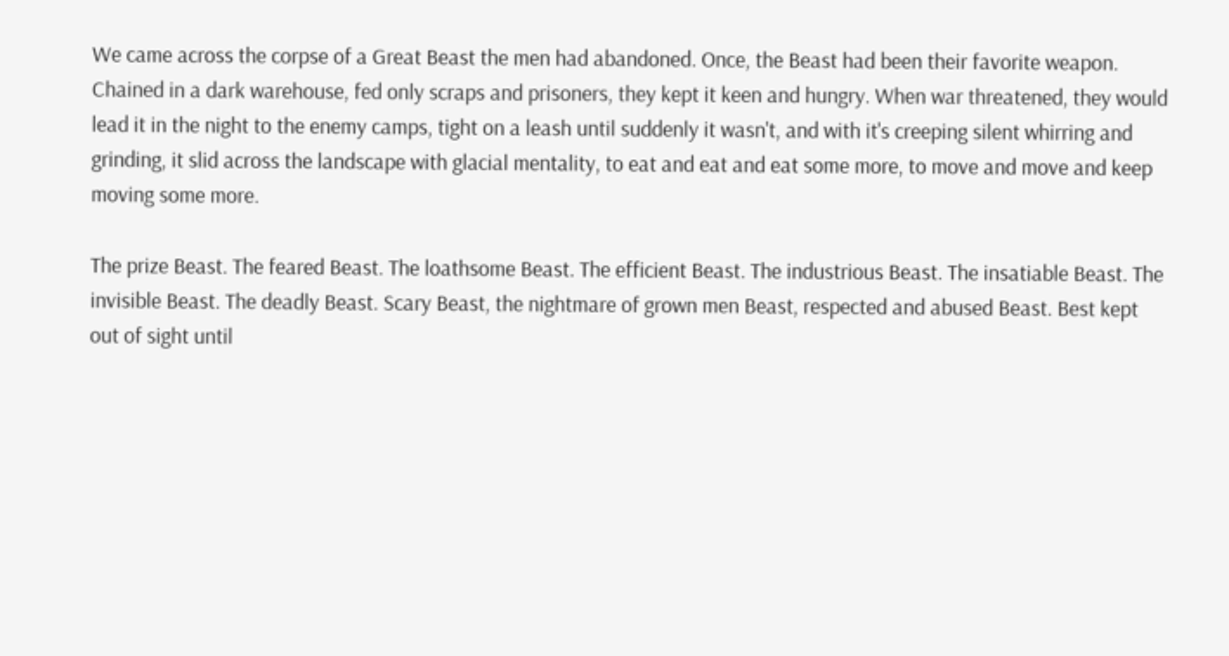We came across the corpse of a Great Beast the men had abandoned. Once, the Beast had been their favorite weapon. Chained in a dark warehouse, fed only scraps and prisoners, they kept it keen and hungry. When war threatened, they would lead it in the night to the enemy camps, tight on a leash until suddenly it wasn't, and with it's creeping silent whirring and grinding, it slid across the landscape with glacial mentality, to eat and eat and eat some more, to move and move and keep moving some more.

The prize Beast. The feared Beast. The loathsome Beast. The efficient Beast. The industrious Beast. The insatiable Beast. The invisible Beast. The deadly Beast. Scary Beast, the nightmare of grown men Beast, respected and abused Beast. Best kept out of sight until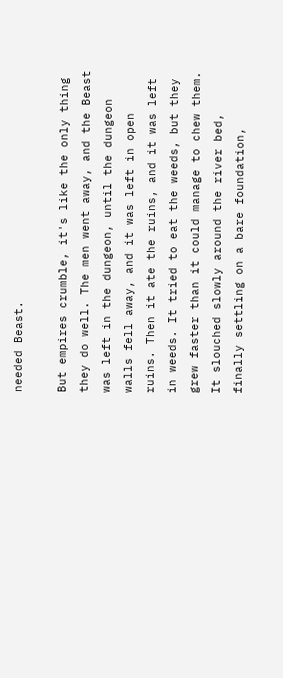needed Beast.

But empires crumble, it's like the only thing they do well. The men went away, and the Beast was left in the dungeon, until the dungeon walls fell away, and it was left in open ruins. Then it ate the ruins, and it was left in weeds. It tried to eat the weeds, but they grew faster than it could manage to chew them. It slouched slowly around the river bed, finally settling on a bare foundation,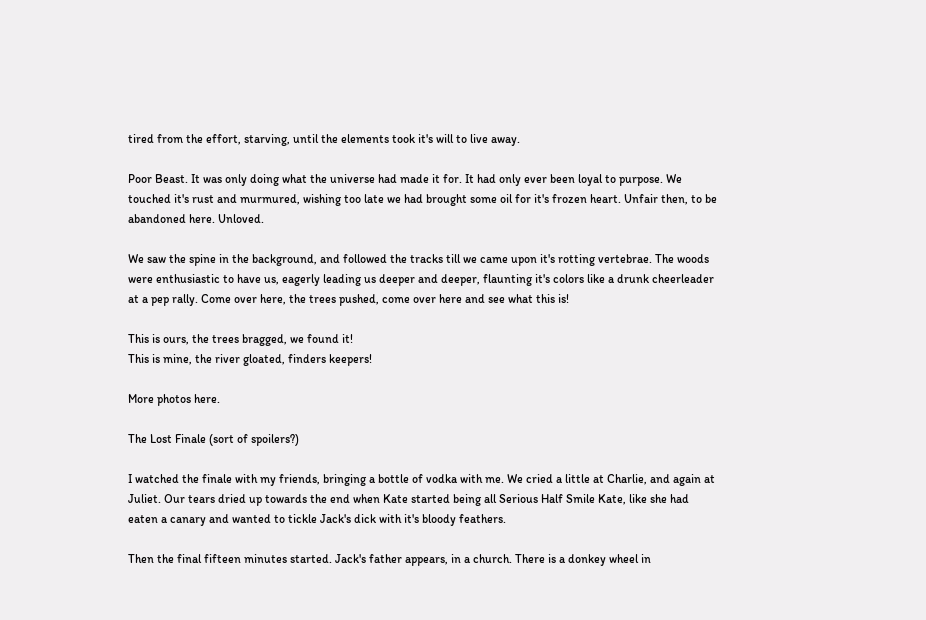tired from the effort, starving, until the elements took it's will to live away.

Poor Beast. It was only doing what the universe had made it for. It had only ever been loyal to purpose. We touched it's rust and murmured, wishing too late we had brought some oil for it's frozen heart. Unfair then, to be abandoned here. Unloved.

We saw the spine in the background, and followed the tracks till we came upon it's rotting vertebrae. The woods were enthusiastic to have us, eagerly leading us deeper and deeper, flaunting it's colors like a drunk cheerleader at a pep rally. Come over here, the trees pushed, come over here and see what this is!

This is ours, the trees bragged, we found it!
This is mine, the river gloated, finders keepers!

More photos here.

The Lost Finale (sort of spoilers?)

I watched the finale with my friends, bringing a bottle of vodka with me. We cried a little at Charlie, and again at Juliet. Our tears dried up towards the end when Kate started being all Serious Half Smile Kate, like she had eaten a canary and wanted to tickle Jack's dick with it's bloody feathers.

Then the final fifteen minutes started. Jack's father appears, in a church. There is a donkey wheel in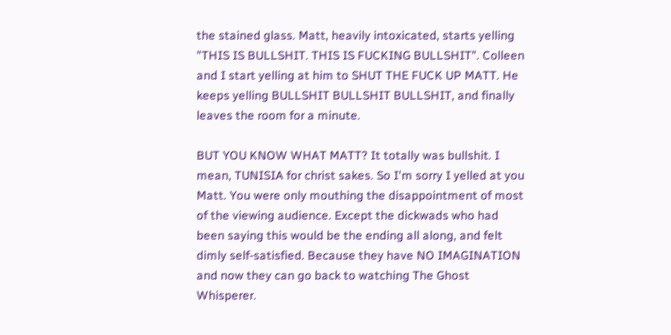the stained glass. Matt, heavily intoxicated, starts yelling "THIS IS BULLSHIT. THIS IS FUCKING BULLSHIT". Colleen and I start yelling at him to SHUT THE FUCK UP MATT. He keeps yelling BULLSHIT BULLSHIT BULLSHIT, and finally leaves the room for a minute.

BUT YOU KNOW WHAT MATT? It totally was bullshit. I mean, TUNISIA for christ sakes. So I'm sorry I yelled at you Matt. You were only mouthing the disappointment of most of the viewing audience. Except the dickwads who had been saying this would be the ending all along, and felt dimly self-satisfied. Because they have NO IMAGINATION and now they can go back to watching The Ghost Whisperer.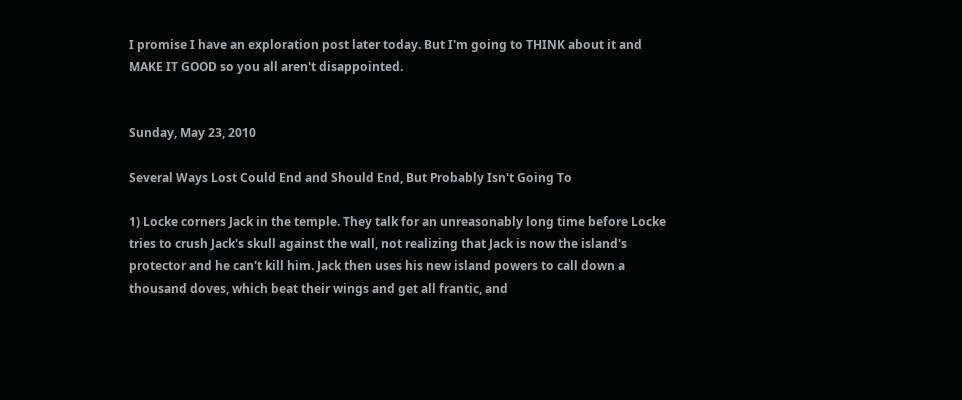I promise I have an exploration post later today. But I'm going to THINK about it and MAKE IT GOOD so you all aren't disappointed.


Sunday, May 23, 2010

Several Ways Lost Could End and Should End, But Probably Isn't Going To

1) Locke corners Jack in the temple. They talk for an unreasonably long time before Locke tries to crush Jack's skull against the wall, not realizing that Jack is now the island's protector and he can't kill him. Jack then uses his new island powers to call down a thousand doves, which beat their wings and get all frantic, and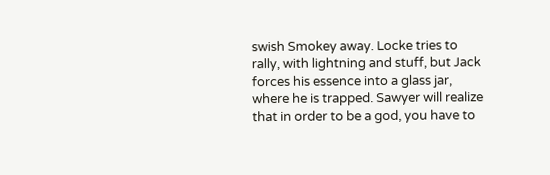swish Smokey away. Locke tries to rally, with lightning and stuff, but Jack forces his essence into a glass jar, where he is trapped. Sawyer will realize that in order to be a god, you have to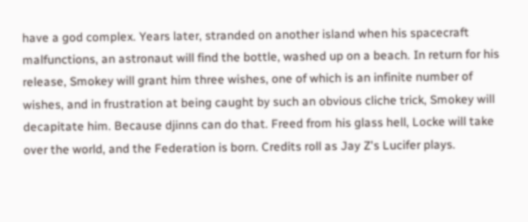have a god complex. Years later, stranded on another island when his spacecraft malfunctions, an astronaut will find the bottle, washed up on a beach. In return for his release, Smokey will grant him three wishes, one of which is an infinite number of wishes, and in frustration at being caught by such an obvious cliche trick, Smokey will decapitate him. Because djinns can do that. Freed from his glass hell, Locke will take over the world, and the Federation is born. Credits roll as Jay Z's Lucifer plays.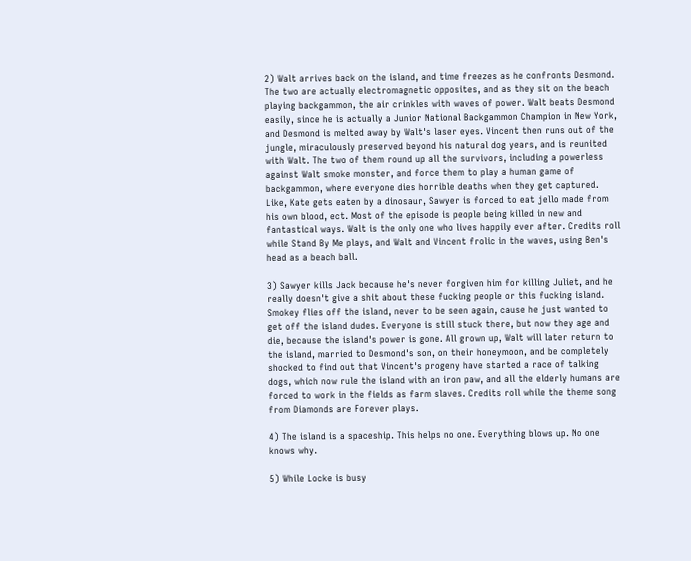2) Walt arrives back on the island, and time freezes as he confronts Desmond. The two are actually electromagnetic opposites, and as they sit on the beach playing backgammon, the air crinkles with waves of power. Walt beats Desmond easily, since he is actually a Junior National Backgammon Champion in New York, and Desmond is melted away by Walt's laser eyes. Vincent then runs out of the jungle, miraculously preserved beyond his natural dog years, and is reunited with Walt. The two of them round up all the survivors, including a powerless against Walt smoke monster, and force them to play a human game of backgammon, where everyone dies horrible deaths when they get captured. Like, Kate gets eaten by a dinosaur, Sawyer is forced to eat jello made from his own blood, ect. Most of the episode is people being killed in new and fantastical ways. Walt is the only one who lives happily ever after. Credits roll while Stand By Me plays, and Walt and Vincent frolic in the waves, using Ben's head as a beach ball.

3) Sawyer kills Jack because he's never forgiven him for killing Juliet, and he really doesn't give a shit about these fucking people or this fucking island. Smokey flies off the island, never to be seen again, cause he just wanted to get off the island dudes. Everyone is still stuck there, but now they age and die, because the island's power is gone. All grown up, Walt will later return to the island, married to Desmond's son, on their honeymoon, and be completely shocked to find out that Vincent's progeny have started a race of talking dogs, which now rule the island with an iron paw, and all the elderly humans are forced to work in the fields as farm slaves. Credits roll while the theme song from Diamonds are Forever plays.

4) The island is a spaceship. This helps no one. Everything blows up. No one knows why.

5) While Locke is busy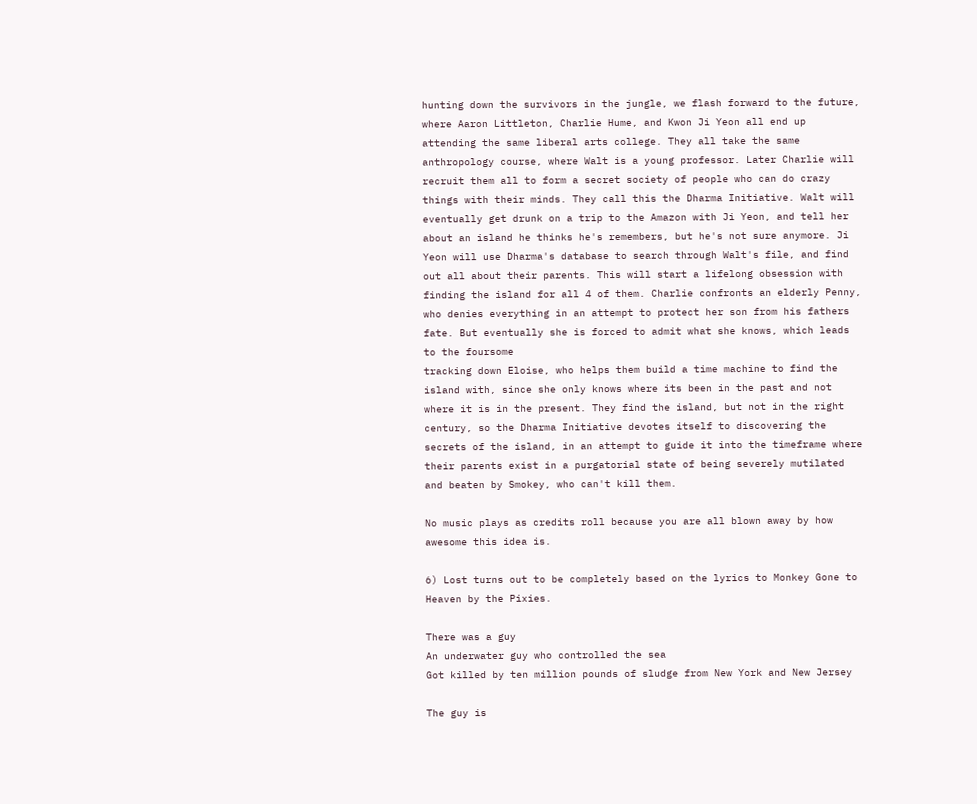hunting down the survivors in the jungle, we flash forward to the future, where Aaron Littleton, Charlie Hume, and Kwon Ji Yeon all end up attending the same liberal arts college. They all take the same anthropology course, where Walt is a young professor. Later Charlie will recruit them all to form a secret society of people who can do crazy things with their minds. They call this the Dharma Initiative. Walt will eventually get drunk on a trip to the Amazon with Ji Yeon, and tell her about an island he thinks he's remembers, but he's not sure anymore. Ji Yeon will use Dharma's database to search through Walt's file, and find out all about their parents. This will start a lifelong obsession with finding the island for all 4 of them. Charlie confronts an elderly Penny, who denies everything in an attempt to protect her son from his fathers fate. But eventually she is forced to admit what she knows, which leads to the foursome
tracking down Eloise, who helps them build a time machine to find the island with, since she only knows where its been in the past and not where it is in the present. They find the island, but not in the right century, so the Dharma Initiative devotes itself to discovering the secrets of the island, in an attempt to guide it into the timeframe where their parents exist in a purgatorial state of being severely mutilated and beaten by Smokey, who can't kill them.

No music plays as credits roll because you are all blown away by how awesome this idea is.

6) Lost turns out to be completely based on the lyrics to Monkey Gone to Heaven by the Pixies.

There was a guy
An underwater guy who controlled the sea
Got killed by ten million pounds of sludge from New York and New Jersey

The guy is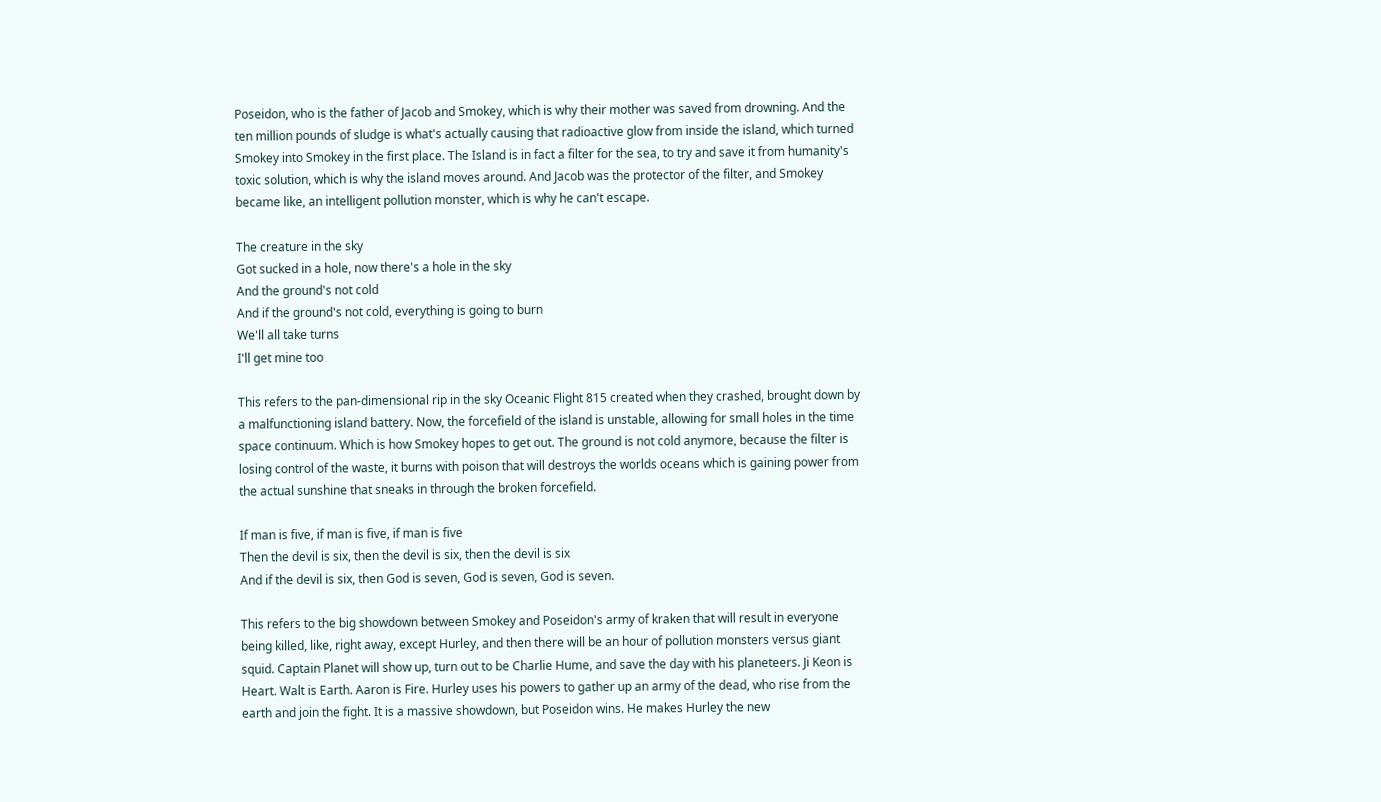Poseidon, who is the father of Jacob and Smokey, which is why their mother was saved from drowning. And the ten million pounds of sludge is what's actually causing that radioactive glow from inside the island, which turned Smokey into Smokey in the first place. The Island is in fact a filter for the sea, to try and save it from humanity's toxic solution, which is why the island moves around. And Jacob was the protector of the filter, and Smokey became like, an intelligent pollution monster, which is why he can't escape.

The creature in the sky
Got sucked in a hole, now there's a hole in the sky
And the ground's not cold
And if the ground's not cold, everything is going to burn
We'll all take turns
I'll get mine too

This refers to the pan-dimensional rip in the sky Oceanic Flight 815 created when they crashed, brought down by a malfunctioning island battery. Now, the forcefield of the island is unstable, allowing for small holes in the time space continuum. Which is how Smokey hopes to get out. The ground is not cold anymore, because the filter is losing control of the waste, it burns with poison that will destroys the worlds oceans which is gaining power from the actual sunshine that sneaks in through the broken forcefield.

If man is five, if man is five, if man is five
Then the devil is six, then the devil is six, then the devil is six
And if the devil is six, then God is seven, God is seven, God is seven.

This refers to the big showdown between Smokey and Poseidon's army of kraken that will result in everyone being killed, like, right away, except Hurley, and then there will be an hour of pollution monsters versus giant squid. Captain Planet will show up, turn out to be Charlie Hume, and save the day with his planeteers. Ji Keon is Heart. Walt is Earth. Aaron is Fire. Hurley uses his powers to gather up an army of the dead, who rise from the earth and join the fight. It is a massive showdown, but Poseidon wins. He makes Hurley the new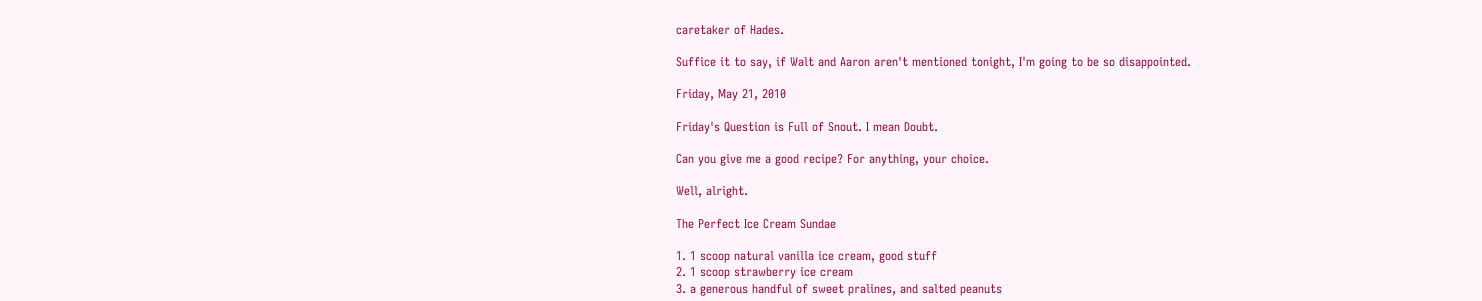caretaker of Hades.

Suffice it to say, if Walt and Aaron aren't mentioned tonight, I'm going to be so disappointed.

Friday, May 21, 2010

Friday's Question is Full of Snout. I mean Doubt.

Can you give me a good recipe? For anything, your choice.

Well, alright.

The Perfect Ice Cream Sundae

1. 1 scoop natural vanilla ice cream, good stuff
2. 1 scoop strawberry ice cream
3. a generous handful of sweet pralines, and salted peanuts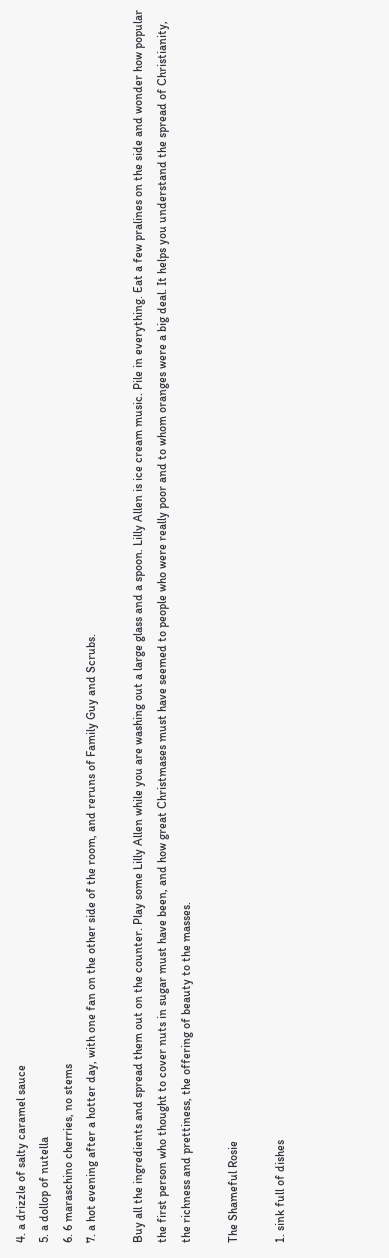4. a drizzle of salty caramel sauce
5. a dollop of nutella
6. 6 maraschino cherries, no stems
7. a hot evening after a hotter day, with one fan on the other side of the room, and reruns of Family Guy and Scrubs.

Buy all the ingredients and spread them out on the counter. Play some Lilly Allen while you are washing out a large glass and a spoon. Lilly Allen is ice cream music. Pile in everything. Eat a few pralines on the side and wonder how popular the first person who thought to cover nuts in sugar must have been, and how great Christmases must have seemed to people who were really poor and to whom oranges were a big deal. It helps you understand the spread of Christianity, the richness and prettiness, the offering of beauty to the masses.

The Shameful Rosie

1. sink full of dishes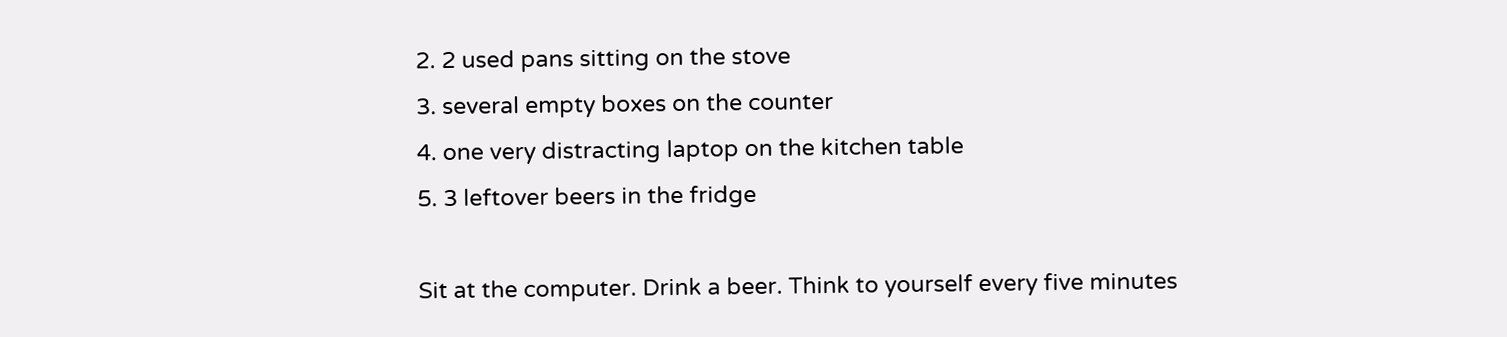2. 2 used pans sitting on the stove
3. several empty boxes on the counter
4. one very distracting laptop on the kitchen table
5. 3 leftover beers in the fridge

Sit at the computer. Drink a beer. Think to yourself every five minutes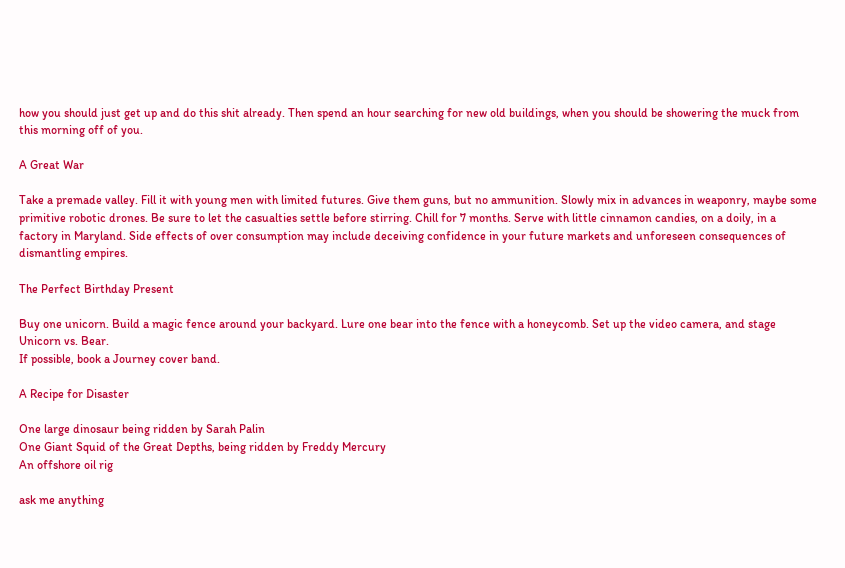how you should just get up and do this shit already. Then spend an hour searching for new old buildings, when you should be showering the muck from this morning off of you.

A Great War

Take a premade valley. Fill it with young men with limited futures. Give them guns, but no ammunition. Slowly mix in advances in weaponry, maybe some primitive robotic drones. Be sure to let the casualties settle before stirring. Chill for 7 months. Serve with little cinnamon candies, on a doily, in a factory in Maryland. Side effects of over consumption may include deceiving confidence in your future markets and unforeseen consequences of dismantling empires.

The Perfect Birthday Present

Buy one unicorn. Build a magic fence around your backyard. Lure one bear into the fence with a honeycomb. Set up the video camera, and stage Unicorn vs. Bear.
If possible, book a Journey cover band.

A Recipe for Disaster

One large dinosaur being ridden by Sarah Palin
One Giant Squid of the Great Depths, being ridden by Freddy Mercury
An offshore oil rig

ask me anything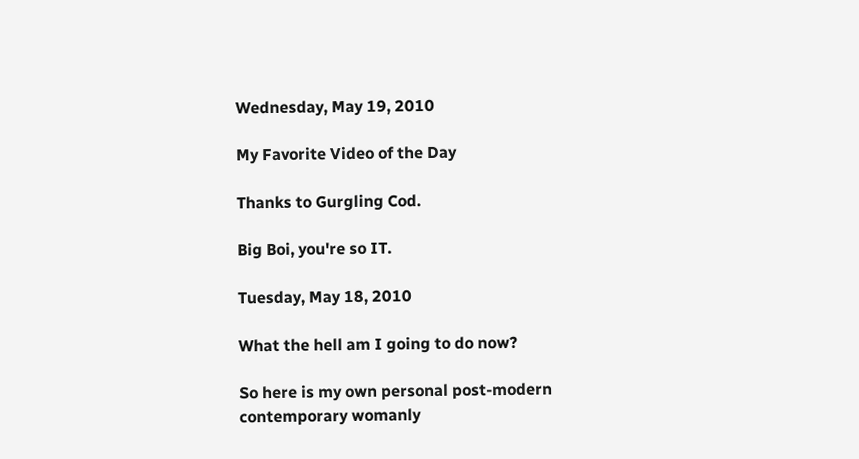Wednesday, May 19, 2010

My Favorite Video of the Day

Thanks to Gurgling Cod.

Big Boi, you're so IT.

Tuesday, May 18, 2010

What the hell am I going to do now?

So here is my own personal post-modern contemporary womanly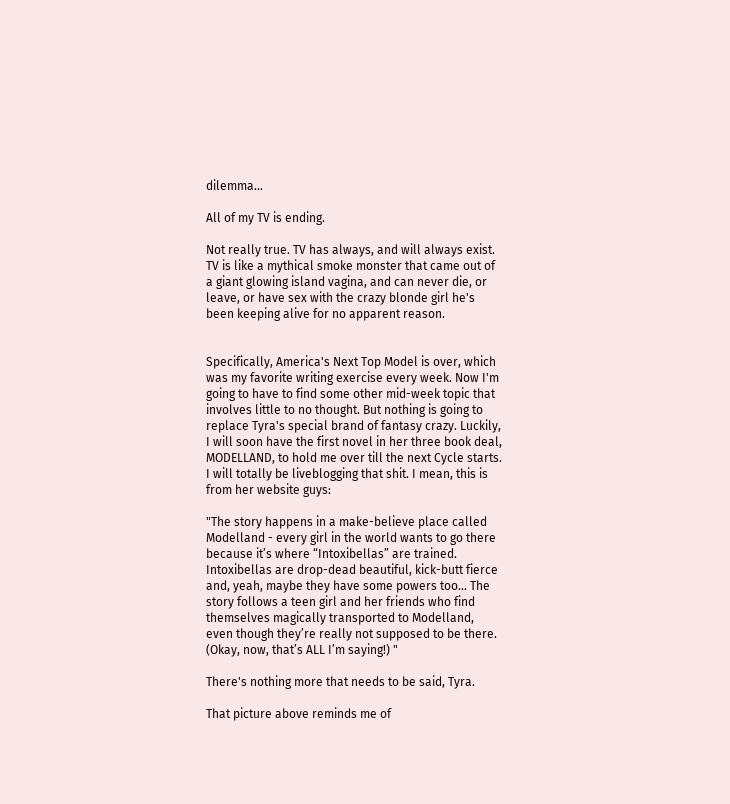dilemma...

All of my TV is ending.

Not really true. TV has always, and will always exist. TV is like a mythical smoke monster that came out of a giant glowing island vagina, and can never die, or leave, or have sex with the crazy blonde girl he's been keeping alive for no apparent reason.


Specifically, America's Next Top Model is over, which was my favorite writing exercise every week. Now I'm going to have to find some other mid-week topic that involves little to no thought. But nothing is going to replace Tyra's special brand of fantasy crazy. Luckily, I will soon have the first novel in her three book deal, MODELLAND, to hold me over till the next Cycle starts. I will totally be liveblogging that shit. I mean, this is from her website guys:

"The story happens in a make-believe place called Modelland - every girl in the world wants to go there because it’s where “Intoxibellas” are trained. Intoxibellas are drop-dead beautiful, kick-butt fierce and, yeah, maybe they have some powers too... The story follows a teen girl and her friends who find themselves magically transported to Modelland, even though they’re really not supposed to be there. (Okay, now, that’s ALL I’m saying!) "

There's nothing more that needs to be said, Tyra.

That picture above reminds me of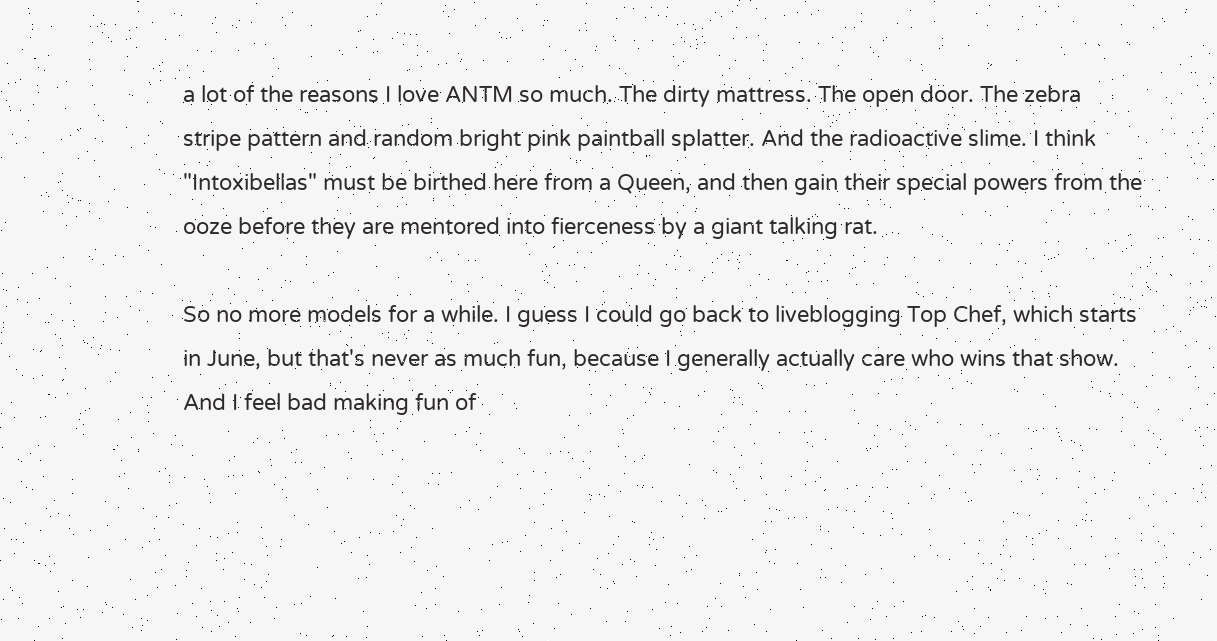a lot of the reasons I love ANTM so much. The dirty mattress. The open door. The zebra stripe pattern and random bright pink paintball splatter. And the radioactive slime. I think "Intoxibellas" must be birthed here from a Queen, and then gain their special powers from the ooze before they are mentored into fierceness by a giant talking rat.

So no more models for a while. I guess I could go back to liveblogging Top Chef, which starts in June, but that's never as much fun, because I generally actually care who wins that show. And I feel bad making fun of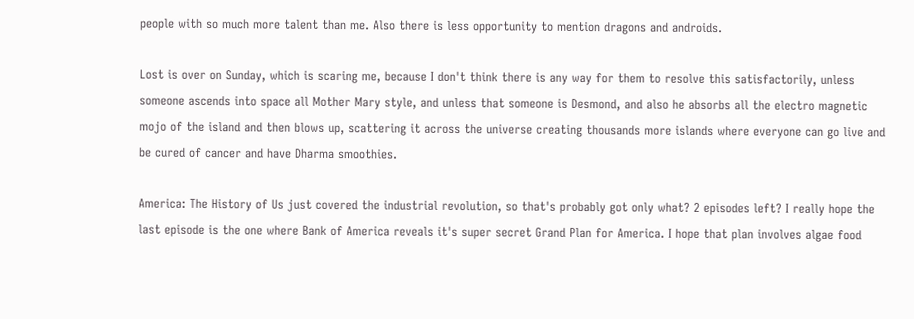people with so much more talent than me. Also there is less opportunity to mention dragons and androids.

Lost is over on Sunday, which is scaring me, because I don't think there is any way for them to resolve this satisfactorily, unless someone ascends into space all Mother Mary style, and unless that someone is Desmond, and also he absorbs all the electro magnetic mojo of the island and then blows up, scattering it across the universe creating thousands more islands where everyone can go live and be cured of cancer and have Dharma smoothies.

America: The History of Us just covered the industrial revolution, so that's probably got only what? 2 episodes left? I really hope the last episode is the one where Bank of America reveals it's super secret Grand Plan for America. I hope that plan involves algae food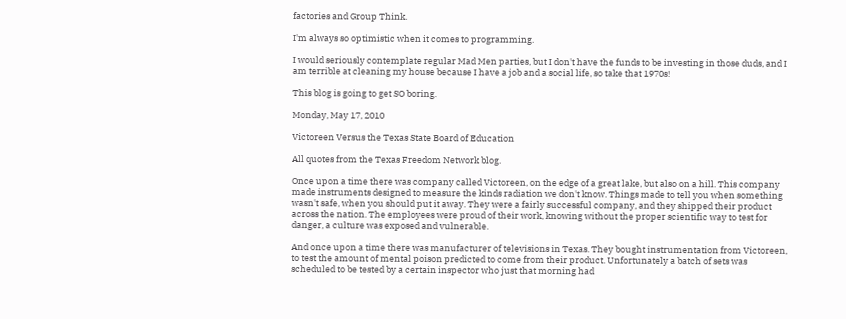factories and Group Think.

I'm always so optimistic when it comes to programming.

I would seriously contemplate regular Mad Men parties, but I don't have the funds to be investing in those duds, and I am terrible at cleaning my house because I have a job and a social life, so take that 1970s!

This blog is going to get SO boring.

Monday, May 17, 2010

Victoreen Versus the Texas State Board of Education

All quotes from the Texas Freedom Network blog.

Once upon a time there was company called Victoreen, on the edge of a great lake, but also on a hill. This company made instruments designed to measure the kinds radiation we don't know. Things made to tell you when something wasn't safe, when you should put it away. They were a fairly successful company, and they shipped their product across the nation. The employees were proud of their work, knowing without the proper scientific way to test for danger, a culture was exposed and vulnerable.

And once upon a time there was manufacturer of televisions in Texas. They bought instrumentation from Victoreen, to test the amount of mental poison predicted to come from their product. Unfortunately a batch of sets was scheduled to be tested by a certain inspector who just that morning had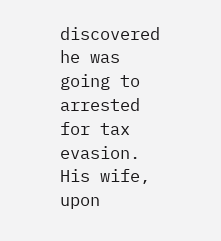discovered he was going to arrested for tax evasion. His wife, upon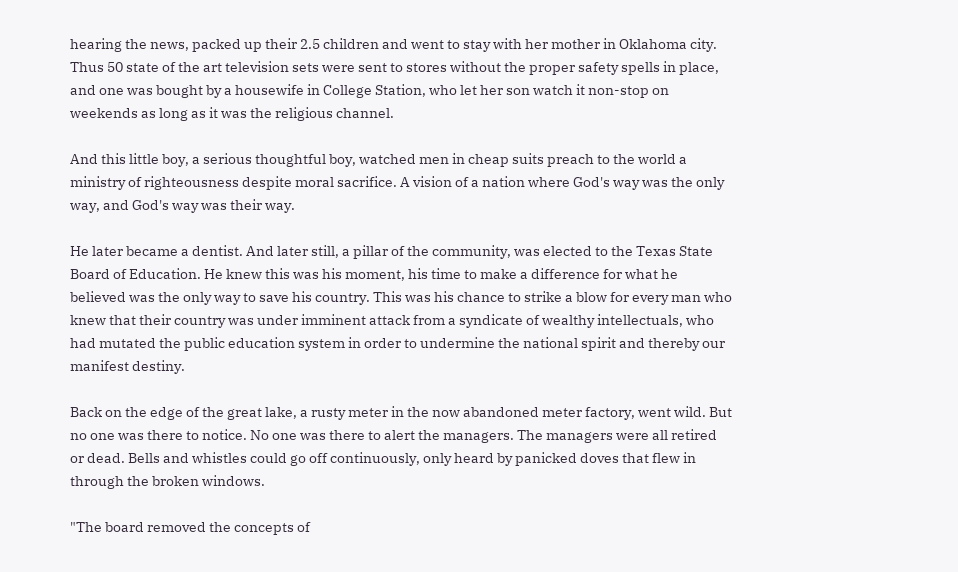hearing the news, packed up their 2.5 children and went to stay with her mother in Oklahoma city. Thus 50 state of the art television sets were sent to stores without the proper safety spells in place, and one was bought by a housewife in College Station, who let her son watch it non-stop on weekends as long as it was the religious channel.

And this little boy, a serious thoughtful boy, watched men in cheap suits preach to the world a ministry of righteousness despite moral sacrifice. A vision of a nation where God's way was the only way, and God's way was their way.

He later became a dentist. And later still, a pillar of the community, was elected to the Texas State Board of Education. He knew this was his moment, his time to make a difference for what he believed was the only way to save his country. This was his chance to strike a blow for every man who knew that their country was under imminent attack from a syndicate of wealthy intellectuals, who had mutated the public education system in order to undermine the national spirit and thereby our manifest destiny.

Back on the edge of the great lake, a rusty meter in the now abandoned meter factory, went wild. But no one was there to notice. No one was there to alert the managers. The managers were all retired or dead. Bells and whistles could go off continuously, only heard by panicked doves that flew in through the broken windows.

"The board removed the concepts of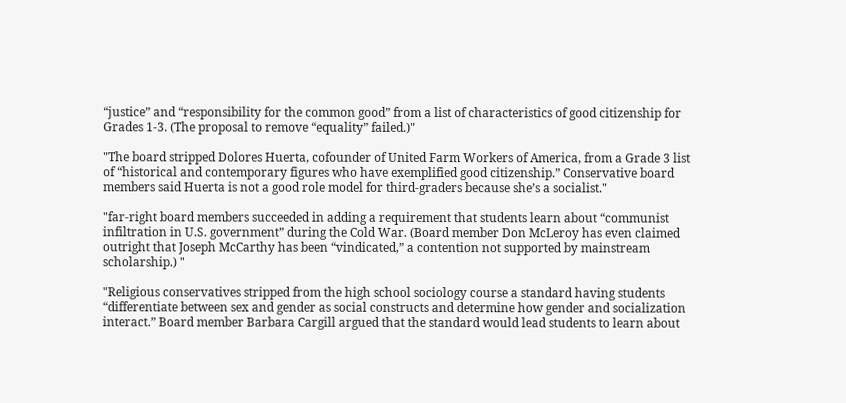“justice” and “responsibility for the common good” from a list of characteristics of good citizenship for Grades 1-3. (The proposal to remove “equality” failed.)"

"The board stripped Dolores Huerta, cofounder of United Farm Workers of America, from a Grade 3 list of “historical and contemporary figures who have exemplified good citizenship.” Conservative board members said Huerta is not a good role model for third-graders because she’s a socialist."

"far-right board members succeeded in adding a requirement that students learn about “communist infiltration in U.S. government” during the Cold War. (Board member Don McLeroy has even claimed outright that Joseph McCarthy has been “vindicated,” a contention not supported by mainstream scholarship.) "

"Religious conservatives stripped from the high school sociology course a standard having students “differentiate between sex and gender as social constructs and determine how gender and socialization interact.” Board member Barbara Cargill argued that the standard would lead students to learn about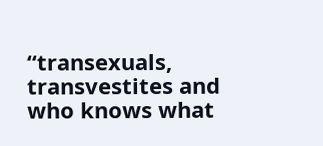“transexuals, transvestites and who knows what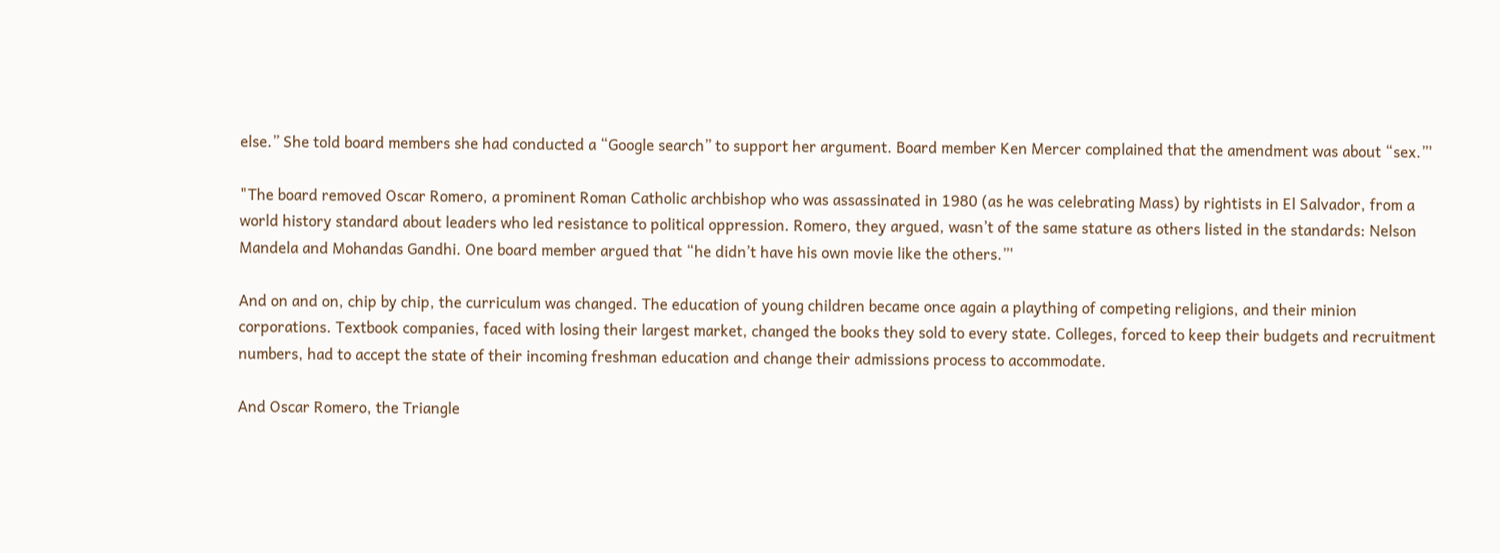else.” She told board members she had conducted a “Google search” to support her argument. Board member Ken Mercer complained that the amendment was about “sex.”'

"The board removed Oscar Romero, a prominent Roman Catholic archbishop who was assassinated in 1980 (as he was celebrating Mass) by rightists in El Salvador, from a world history standard about leaders who led resistance to political oppression. Romero, they argued, wasn’t of the same stature as others listed in the standards: Nelson Mandela and Mohandas Gandhi. One board member argued that “he didn’t have his own movie like the others.”'

And on and on, chip by chip, the curriculum was changed. The education of young children became once again a plaything of competing religions, and their minion corporations. Textbook companies, faced with losing their largest market, changed the books they sold to every state. Colleges, forced to keep their budgets and recruitment numbers, had to accept the state of their incoming freshman education and change their admissions process to accommodate.

And Oscar Romero, the Triangle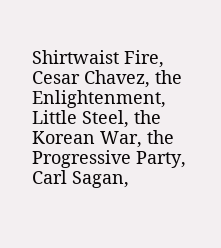Shirtwaist Fire, Cesar Chavez, the Enlightenment, Little Steel, the Korean War, the Progressive Party, Carl Sagan,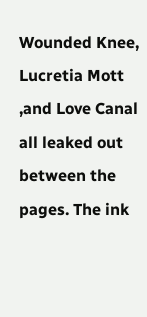Wounded Knee, Lucretia Mott ,and Love Canal all leaked out between the pages. The ink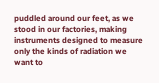puddled around our feet, as we stood in our factories, making instruments designed to measure only the kinds of radiation we want to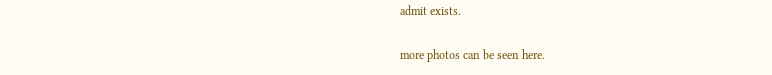admit exists.

more photos can be seen here.